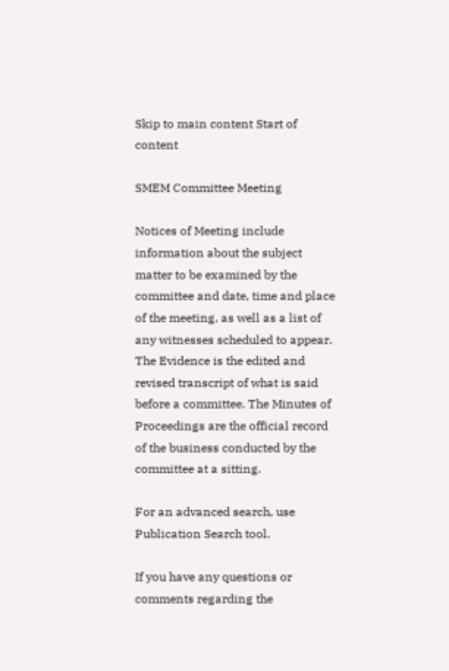Skip to main content Start of content

SMEM Committee Meeting

Notices of Meeting include information about the subject matter to be examined by the committee and date, time and place of the meeting, as well as a list of any witnesses scheduled to appear. The Evidence is the edited and revised transcript of what is said before a committee. The Minutes of Proceedings are the official record of the business conducted by the committee at a sitting.

For an advanced search, use Publication Search tool.

If you have any questions or comments regarding the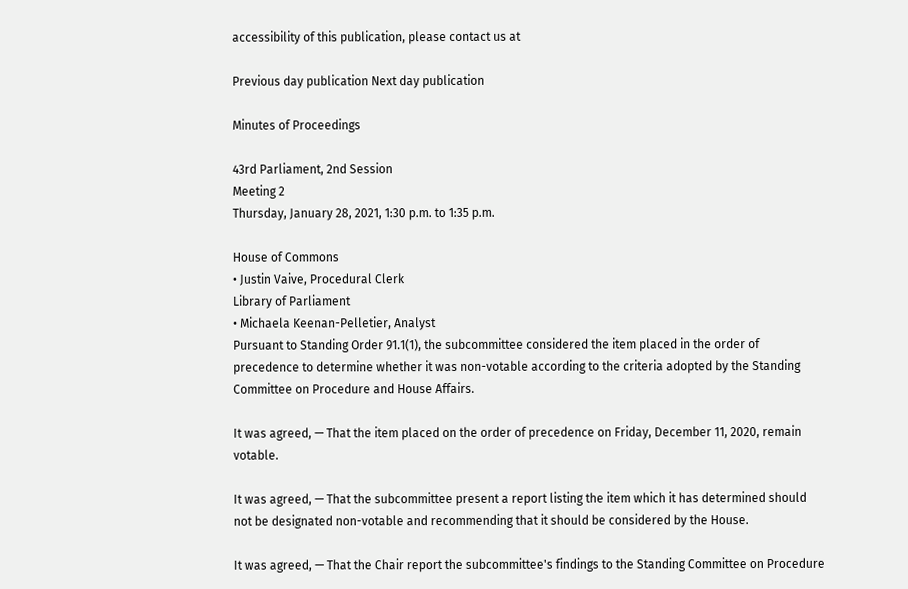accessibility of this publication, please contact us at

Previous day publication Next day publication

Minutes of Proceedings

43rd Parliament, 2nd Session
Meeting 2
Thursday, January 28, 2021, 1:30 p.m. to 1:35 p.m.

House of Commons
• Justin Vaive, Procedural Clerk
Library of Parliament
• Michaela Keenan-Pelletier, Analyst
Pursuant to Standing Order 91.1(1), the subcommittee considered the item placed in the order of precedence to determine whether it was non-votable according to the criteria adopted by the Standing Committee on Procedure and House Affairs.

It was agreed, — That the item placed on the order of precedence on Friday, December 11, 2020, remain votable.

It was agreed, — That the subcommittee present a report listing the item which it has determined should not be designated non-votable and recommending that it should be considered by the House.

It was agreed, — That the Chair report the subcommittee's findings to the Standing Committee on Procedure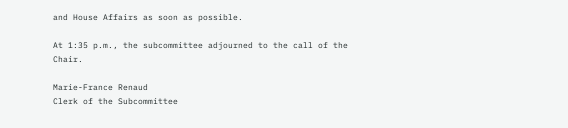and House Affairs as soon as possible.

At 1:35 p.m., the subcommittee adjourned to the call of the Chair.

Marie-France Renaud
Clerk of the Subcommittee